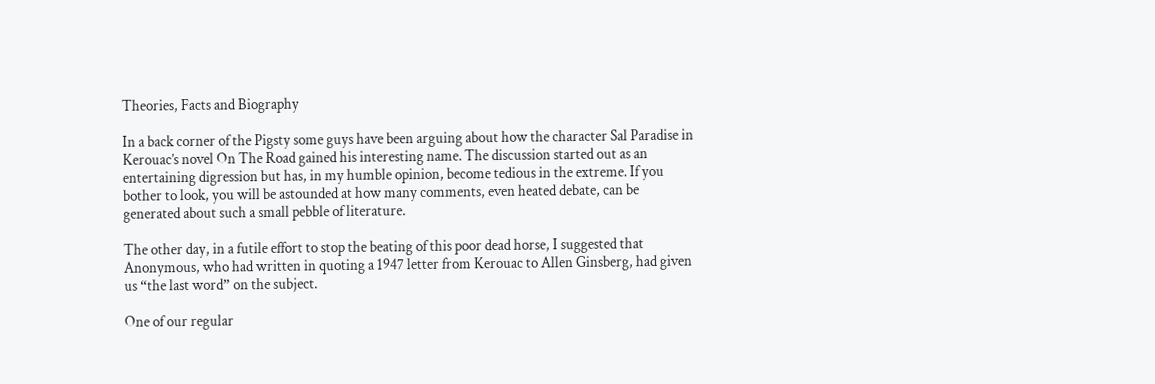Theories, Facts and Biography

In a back corner of the Pigsty some guys have been arguing about how the character Sal Paradise in Kerouac’s novel On The Road gained his interesting name. The discussion started out as an entertaining digression but has, in my humble opinion, become tedious in the extreme. If you bother to look, you will be astounded at how many comments, even heated debate, can be generated about such a small pebble of literature.

The other day, in a futile effort to stop the beating of this poor dead horse, I suggested that Anonymous, who had written in quoting a 1947 letter from Kerouac to Allen Ginsberg, had given us “the last word” on the subject.

One of our regular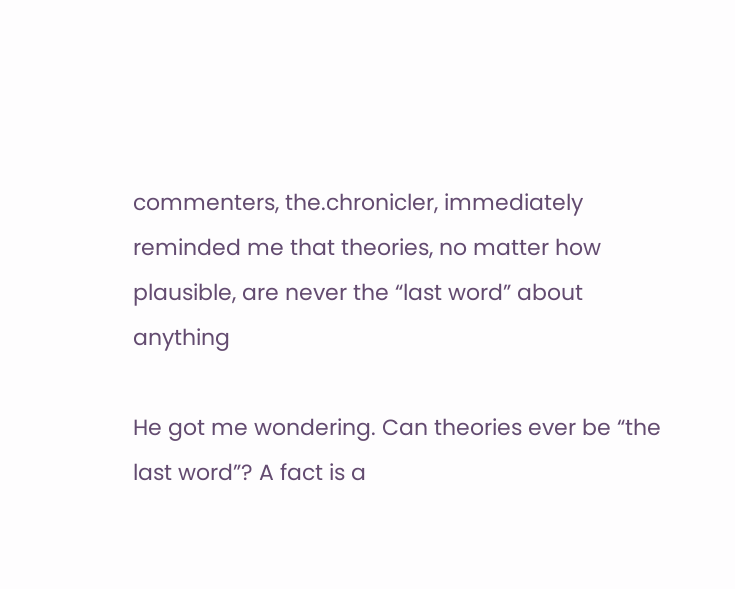commenters, the.chronicler, immediately reminded me that theories, no matter how plausible, are never the “last word” about anything

He got me wondering. Can theories ever be “the last word”? A fact is a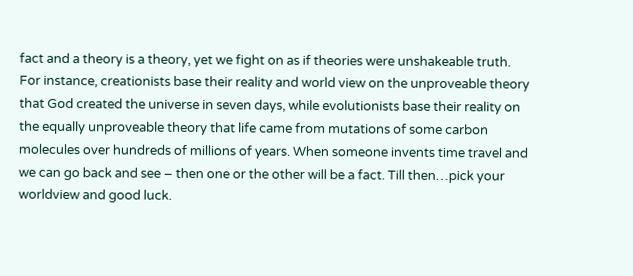fact and a theory is a theory, yet we fight on as if theories were unshakeable truth. For instance, creationists base their reality and world view on the unproveable theory that God created the universe in seven days, while evolutionists base their reality on the equally unproveable theory that life came from mutations of some carbon molecules over hundreds of millions of years. When someone invents time travel and we can go back and see – then one or the other will be a fact. Till then…pick your worldview and good luck.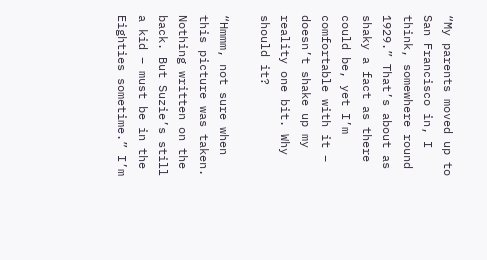“My parents moved up to San Francisco in, I think, somewhere round 1929.” That’s about as shaky a fact as there could be, yet I’m comfortable with it – doesn’t shake up my reality one bit. Why should it?

“Hmmm, not sure when this picture was taken. Nothing written on the back. But Suzie’s still a kid – must be in the Eighties sometime.” I’m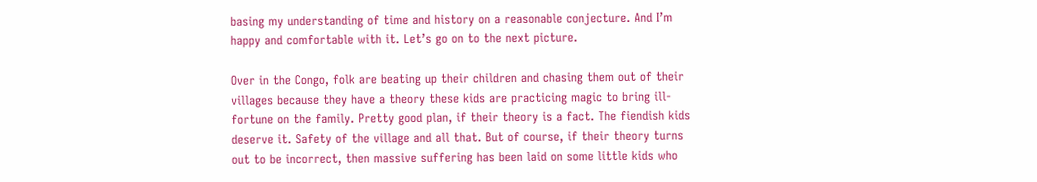basing my understanding of time and history on a reasonable conjecture. And I’m happy and comfortable with it. Let’s go on to the next picture.

Over in the Congo, folk are beating up their children and chasing them out of their villages because they have a theory these kids are practicing magic to bring ill-fortune on the family. Pretty good plan, if their theory is a fact. The fiendish kids deserve it. Safety of the village and all that. But of course, if their theory turns out to be incorrect, then massive suffering has been laid on some little kids who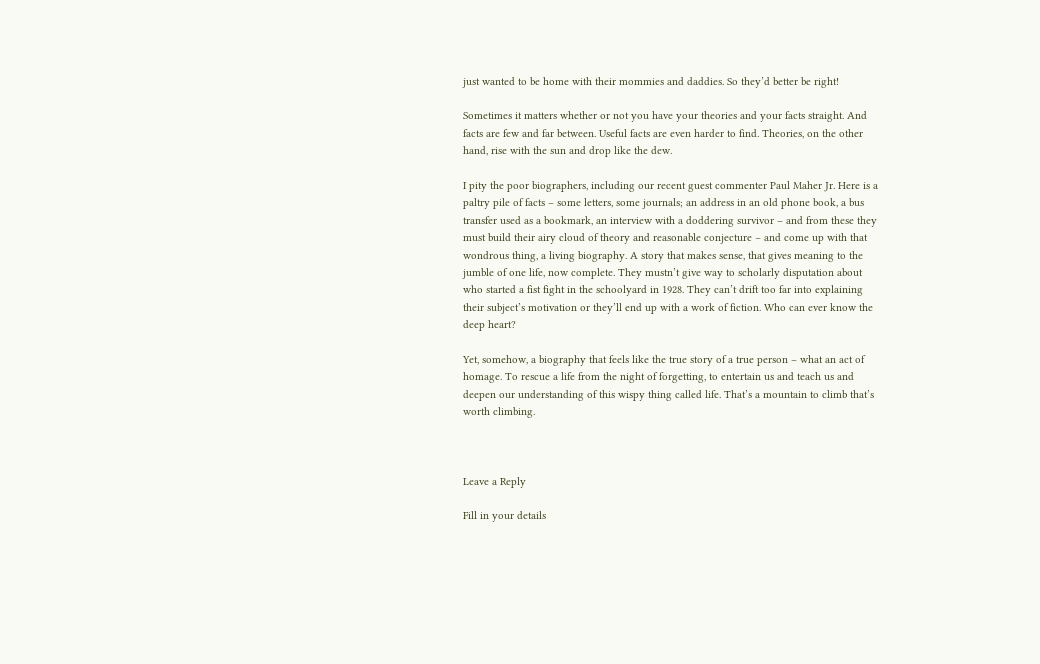just wanted to be home with their mommies and daddies. So they’d better be right!

Sometimes it matters whether or not you have your theories and your facts straight. And facts are few and far between. Useful facts are even harder to find. Theories, on the other hand, rise with the sun and drop like the dew.

I pity the poor biographers, including our recent guest commenter Paul Maher Jr. Here is a paltry pile of facts – some letters, some journals; an address in an old phone book, a bus transfer used as a bookmark, an interview with a doddering survivor – and from these they must build their airy cloud of theory and reasonable conjecture – and come up with that wondrous thing, a living biography. A story that makes sense, that gives meaning to the jumble of one life, now complete. They mustn’t give way to scholarly disputation about who started a fist fight in the schoolyard in 1928. They can’t drift too far into explaining their subject’s motivation or they’ll end up with a work of fiction. Who can ever know the deep heart?

Yet, somehow, a biography that feels like the true story of a true person – what an act of homage. To rescue a life from the night of forgetting, to entertain us and teach us and deepen our understanding of this wispy thing called life. That’s a mountain to climb that’s worth climbing.



Leave a Reply

Fill in your details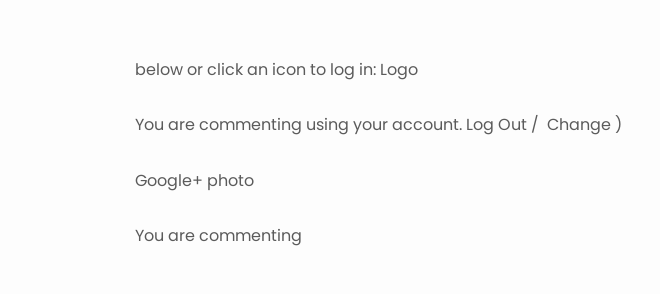below or click an icon to log in: Logo

You are commenting using your account. Log Out /  Change )

Google+ photo

You are commenting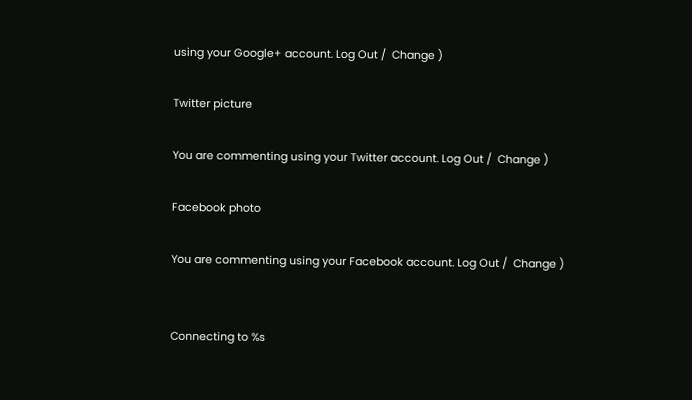using your Google+ account. Log Out /  Change )

Twitter picture

You are commenting using your Twitter account. Log Out /  Change )

Facebook photo

You are commenting using your Facebook account. Log Out /  Change )


Connecting to %s